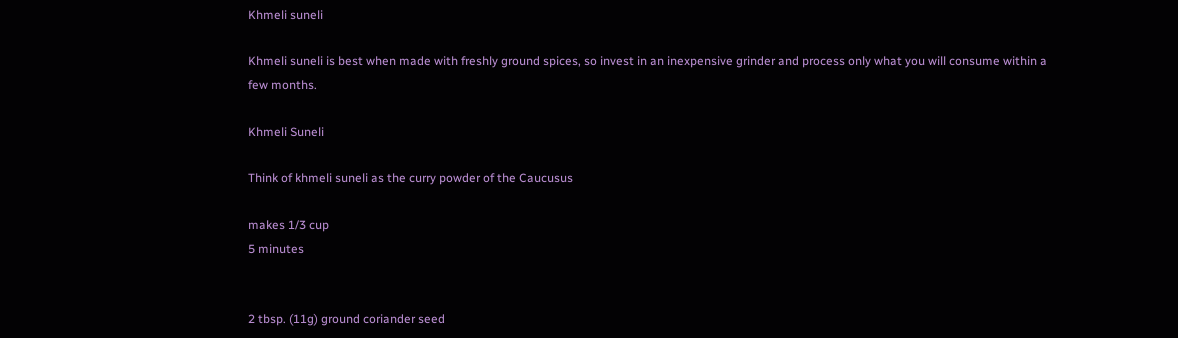Khmeli suneli

Khmeli suneli is best when made with freshly ground spices, so invest in an inexpensive grinder and process only what you will consume within a few months.

Khmeli Suneli

Think of khmeli suneli as the curry powder of the Caucusus

makes 1/3 cup
5 minutes


2 tbsp. (11g) ground coriander seed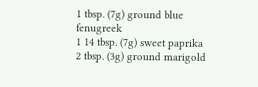1 tbsp. (7g) ground blue fenugreek
1 14 tbsp. (7g) sweet paprika
2 tbsp. (3g) ground marigold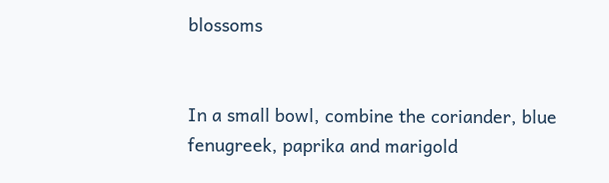blossoms


In a small bowl, combine the coriander, blue fenugreek, paprika and marigold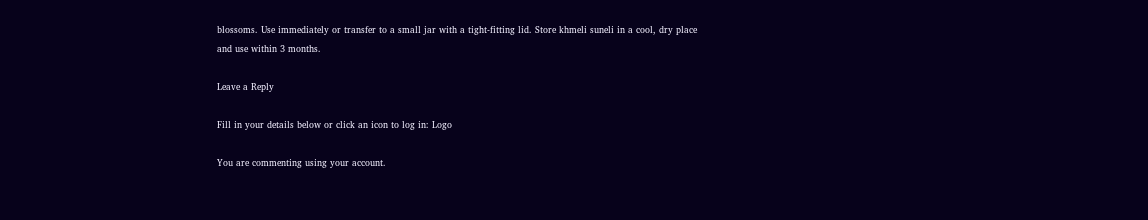blossoms. Use immediately or transfer to a small jar with a tight-fitting lid. Store khmeli suneli in a cool, dry place and use within 3 months.

Leave a Reply

Fill in your details below or click an icon to log in: Logo

You are commenting using your account.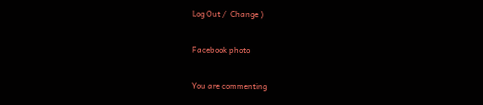Log Out /  Change )

Facebook photo

You are commenting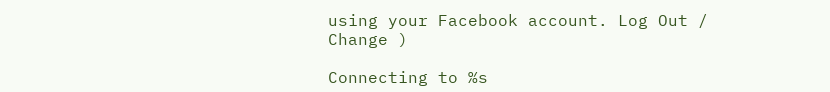using your Facebook account. Log Out /  Change )

Connecting to %s